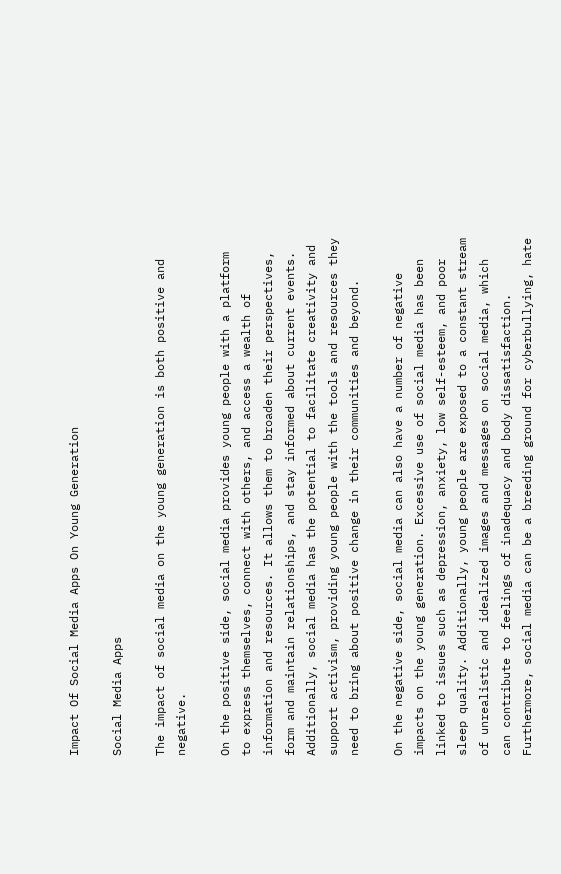Impact Of Social Media Apps On Young Generation

Social Media Apps

The impact of social media on the young generation is both positive and negative.

On the positive side, social media provides young people with a platform to express themselves, connect with others, and access a wealth of information and resources. It allows them to broaden their perspectives, form and maintain relationships, and stay informed about current events. Additionally, social media has the potential to facilitate creativity and support activism, providing young people with the tools and resources they need to bring about positive change in their communities and beyond.

On the negative side, social media can also have a number of negative impacts on the young generation. Excessive use of social media has been linked to issues such as depression, anxiety, low self-esteem, and poor sleep quality. Additionally, young people are exposed to a constant stream of unrealistic and idealized images and messages on social media, which can contribute to feelings of inadequacy and body dissatisfaction. Furthermore, social media can be a breeding ground for cyberbullying, hate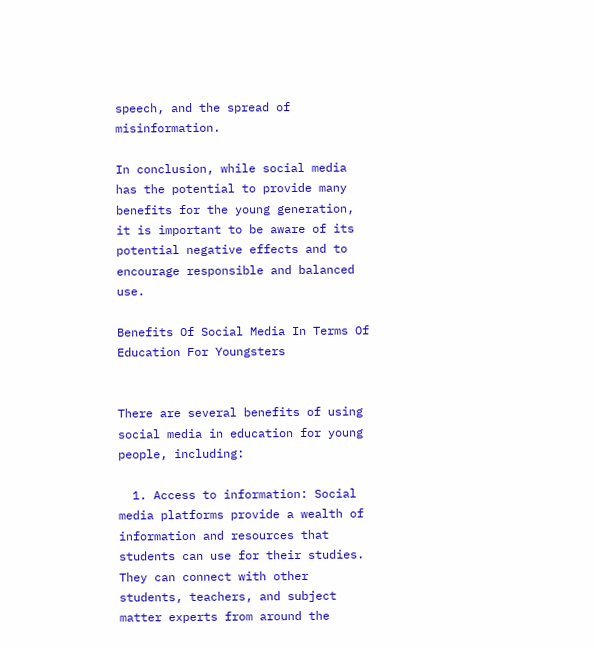speech, and the spread of misinformation.

In conclusion, while social media has the potential to provide many benefits for the young generation, it is important to be aware of its potential negative effects and to encourage responsible and balanced use.

Benefits Of Social Media In Terms Of Education For Youngsters


There are several benefits of using social media in education for young people, including:

  1. Access to information: Social media platforms provide a wealth of information and resources that students can use for their studies. They can connect with other students, teachers, and subject matter experts from around the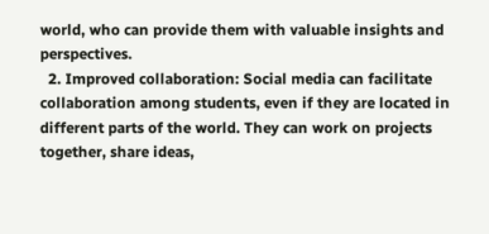world, who can provide them with valuable insights and perspectives.
  2. Improved collaboration: Social media can facilitate collaboration among students, even if they are located in different parts of the world. They can work on projects together, share ideas,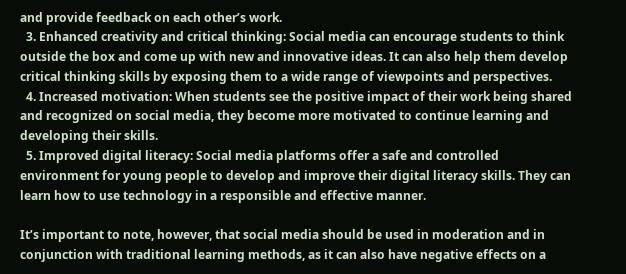and provide feedback on each other’s work.
  3. Enhanced creativity and critical thinking: Social media can encourage students to think outside the box and come up with new and innovative ideas. It can also help them develop critical thinking skills by exposing them to a wide range of viewpoints and perspectives.
  4. Increased motivation: When students see the positive impact of their work being shared and recognized on social media, they become more motivated to continue learning and developing their skills.
  5. Improved digital literacy: Social media platforms offer a safe and controlled environment for young people to develop and improve their digital literacy skills. They can learn how to use technology in a responsible and effective manner.

It’s important to note, however, that social media should be used in moderation and in conjunction with traditional learning methods, as it can also have negative effects on a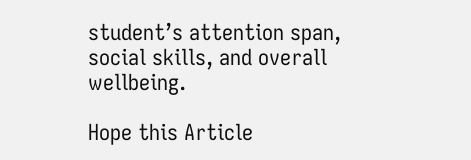student’s attention span, social skills, and overall wellbeing.

Hope this Article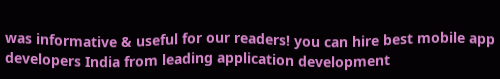was informative & useful for our readers! you can hire best mobile app developers India from leading application development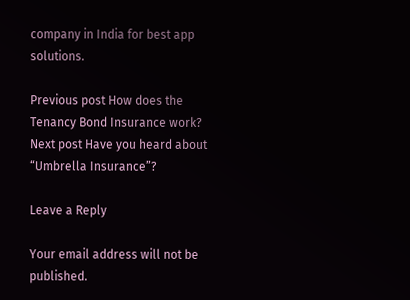company in India for best app solutions.

Previous post How does the Tenancy Bond Insurance work?
Next post Have you heard about “Umbrella Insurance”?

Leave a Reply

Your email address will not be published.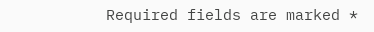Required fields are marked *